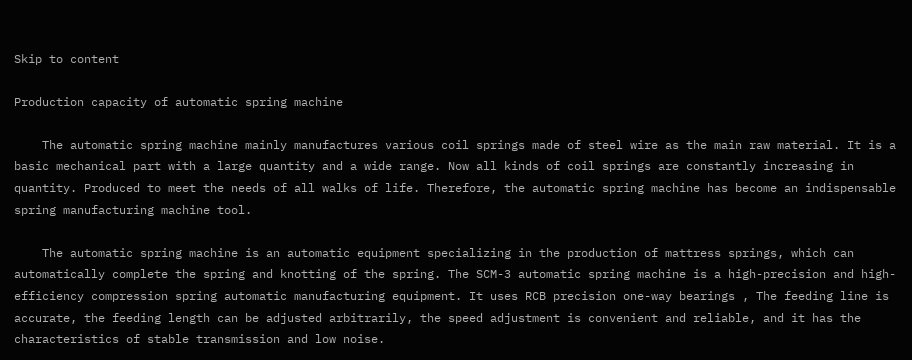Skip to content

Production capacity of automatic spring machine

    The automatic spring machine mainly manufactures various coil springs made of steel wire as the main raw material. It is a basic mechanical part with a large quantity and a wide range. Now all kinds of coil springs are constantly increasing in quantity. Produced to meet the needs of all walks of life. Therefore, the automatic spring machine has become an indispensable spring manufacturing machine tool.

    The automatic spring machine is an automatic equipment specializing in the production of mattress springs, which can automatically complete the spring and knotting of the spring. The SCM-3 automatic spring machine is a high-precision and high-efficiency compression spring automatic manufacturing equipment. It uses RCB precision one-way bearings , The feeding line is accurate, the feeding length can be adjusted arbitrarily, the speed adjustment is convenient and reliable, and it has the characteristics of stable transmission and low noise.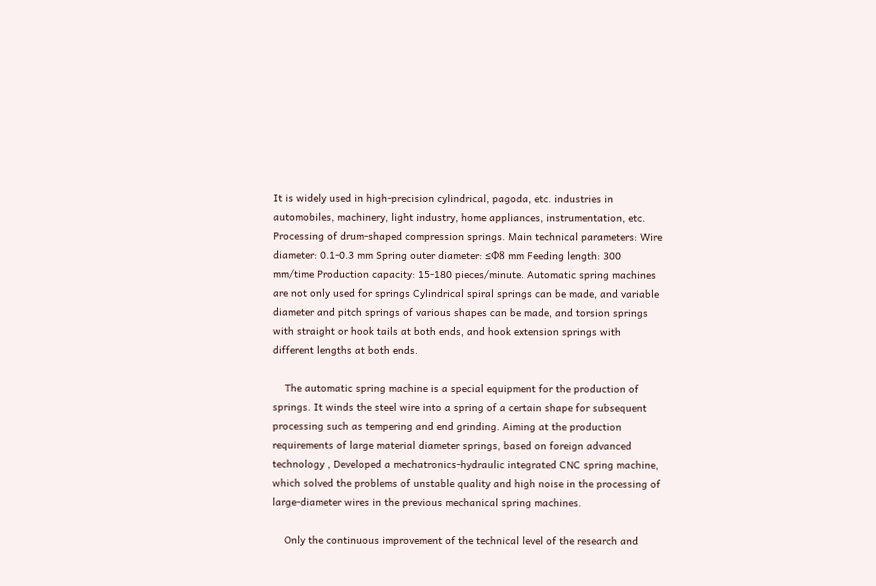It is widely used in high-precision cylindrical, pagoda, etc. industries in automobiles, machinery, light industry, home appliances, instrumentation, etc. Processing of drum-shaped compression springs. Main technical parameters: Wire diameter: 0.1-0.3 mm Spring outer diameter: ≤Φ8 mm Feeding length: 300 mm/time Production capacity: 15-180 pieces/minute. Automatic spring machines are not only used for springs Cylindrical spiral springs can be made, and variable diameter and pitch springs of various shapes can be made, and torsion springs with straight or hook tails at both ends, and hook extension springs with different lengths at both ends.

    The automatic spring machine is a special equipment for the production of springs. It winds the steel wire into a spring of a certain shape for subsequent processing such as tempering and end grinding. Aiming at the production requirements of large material diameter springs, based on foreign advanced technology , Developed a mechatronics-hydraulic integrated CNC spring machine, which solved the problems of unstable quality and high noise in the processing of large-diameter wires in the previous mechanical spring machines.

    Only the continuous improvement of the technical level of the research and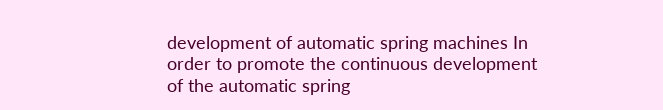development of automatic spring machines In order to promote the continuous development of the automatic spring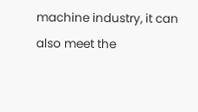machine industry, it can also meet the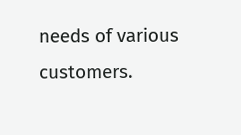needs of various customers.